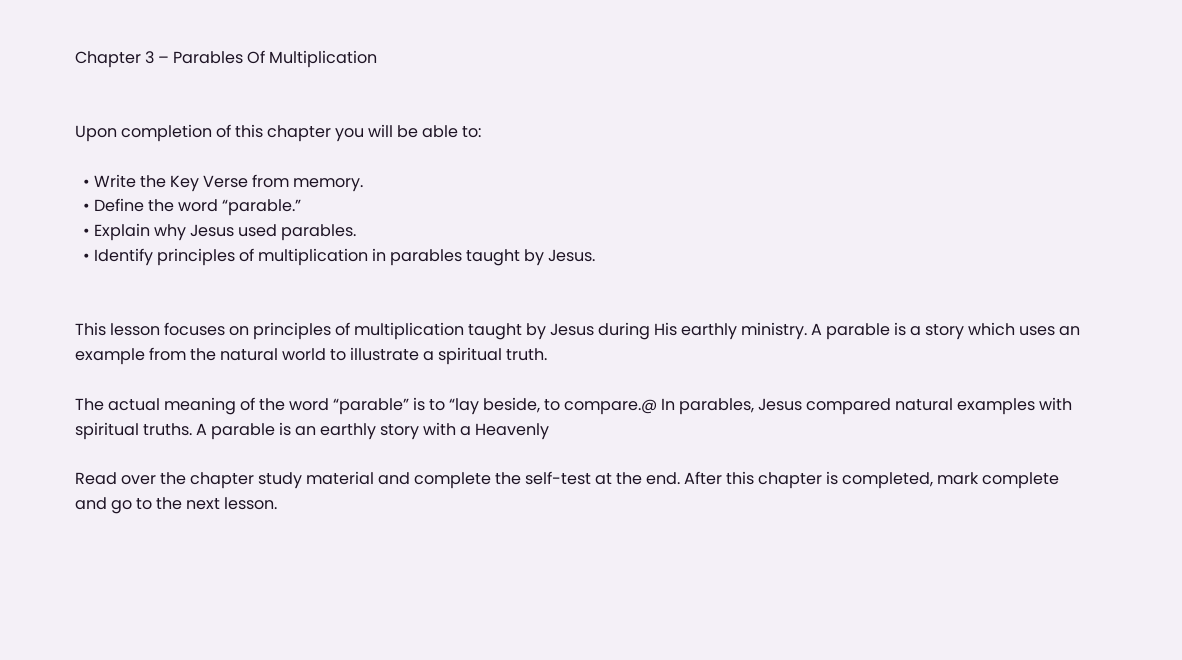Chapter 3 – Parables Of Multiplication


Upon completion of this chapter you will be able to:

  • Write the Key Verse from memory.
  • Define the word “parable.”
  • Explain why Jesus used parables.
  • Identify principles of multiplication in parables taught by Jesus.


This lesson focuses on principles of multiplication taught by Jesus during His earthly ministry. A parable is a story which uses an example from the natural world to illustrate a spiritual truth.

The actual meaning of the word “parable” is to “lay beside, to compare.@ In parables, Jesus compared natural examples with spiritual truths. A parable is an earthly story with a Heavenly

Read over the chapter study material and complete the self-test at the end. After this chapter is completed, mark complete and go to the next lesson.